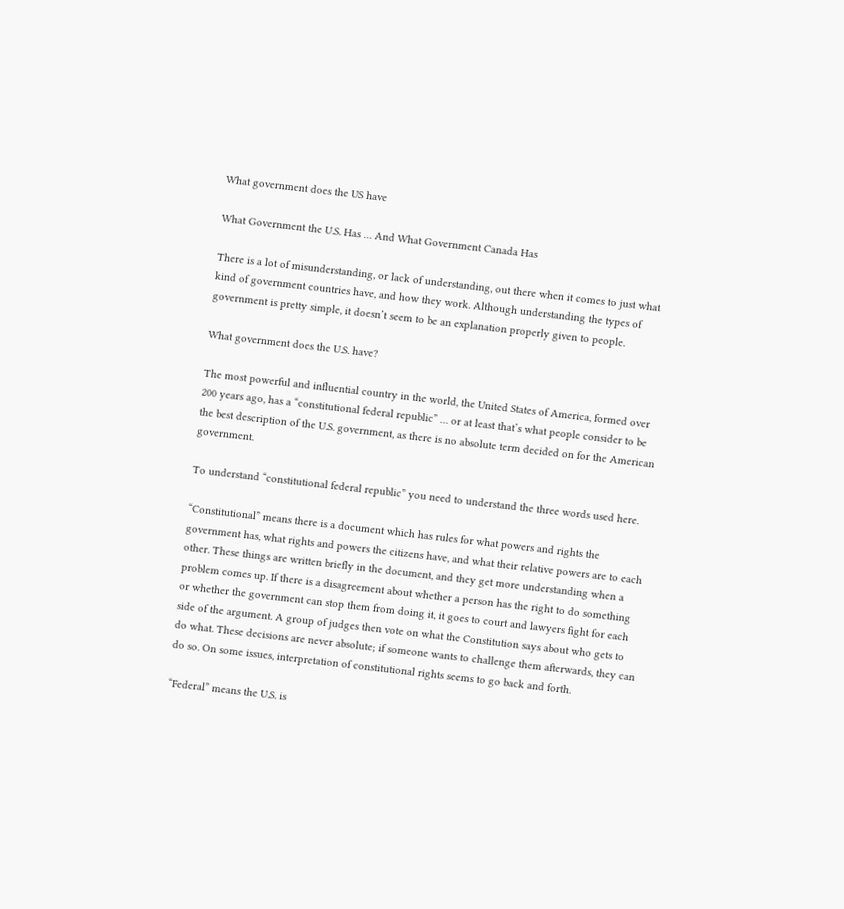What government does the US have

What Government the U.S. Has … And What Government Canada Has

There is a lot of misunderstanding, or lack of understanding, out there when it comes to just what kind of government countries have, and how they work. Although understanding the types of government is pretty simple, it doesn’t seem to be an explanation properly given to people.

What government does the U.S. have?

The most powerful and influential country in the world, the United States of America, formed over 200 years ago, has a “constitutional federal republic” … or at least that’s what people consider to be the best description of the U.S. government, as there is no absolute term decided on for the American government.

To understand “constitutional federal republic” you need to understand the three words used here.

“Constitutional” means there is a document which has rules for what powers and rights the government has, what rights and powers the citizens have, and what their relative powers are to each other. These things are written briefly in the document, and they get more understanding when a problem comes up. If there is a disagreement about whether a person has the right to do something or whether the government can stop them from doing it, it goes to court and lawyers fight for each side of the argument. A group of judges then vote on what the Constitution says about who gets to do what. These decisions are never absolute; if someone wants to challenge them afterwards, they can do so. On some issues, interpretation of constitutional rights seems to go back and forth.

“Federal” means the U.S. is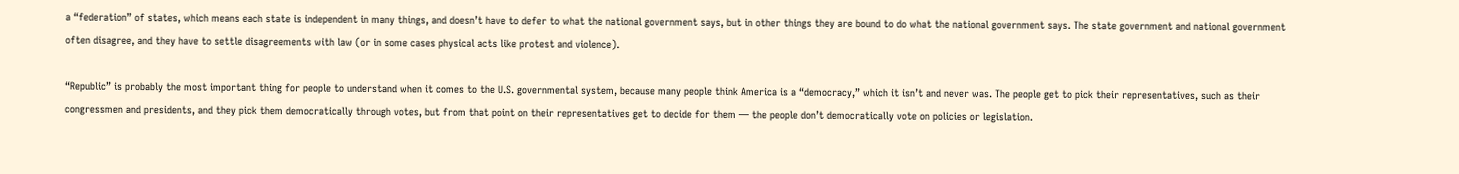a “federation” of states, which means each state is independent in many things, and doesn’t have to defer to what the national government says, but in other things they are bound to do what the national government says. The state government and national government often disagree, and they have to settle disagreements with law (or in some cases physical acts like protest and violence).

“Republic” is probably the most important thing for people to understand when it comes to the U.S. governmental system, because many people think America is a “democracy,” which it isn’t and never was. The people get to pick their representatives, such as their congressmen and presidents, and they pick them democratically through votes, but from that point on their representatives get to decide for them — the people don’t democratically vote on policies or legislation.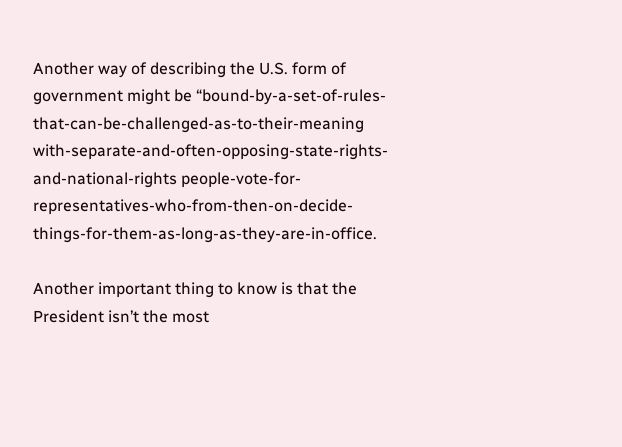Another way of describing the U.S. form of government might be “bound-by-a-set-of-rules-that-can-be-challenged-as-to-their-meaning with-separate-and-often-opposing-state-rights-and-national-rights people-vote-for-representatives-who-from-then-on-decide-things-for-them-as-long-as-they-are-in-office.

Another important thing to know is that the President isn’t the most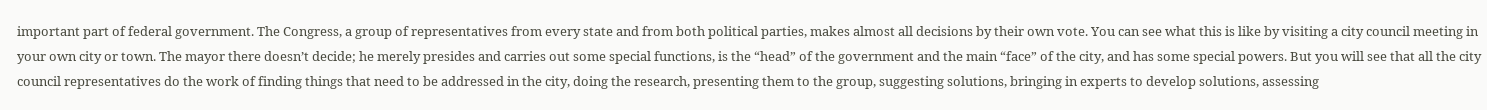important part of federal government. The Congress, a group of representatives from every state and from both political parties, makes almost all decisions by their own vote. You can see what this is like by visiting a city council meeting in your own city or town. The mayor there doesn’t decide; he merely presides and carries out some special functions, is the “head” of the government and the main “face” of the city, and has some special powers. But you will see that all the city council representatives do the work of finding things that need to be addressed in the city, doing the research, presenting them to the group, suggesting solutions, bringing in experts to develop solutions, assessing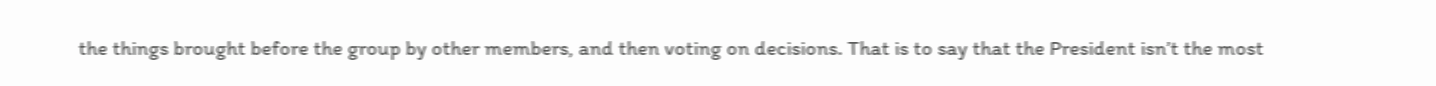the things brought before the group by other members, and then voting on decisions. That is to say that the President isn’t the most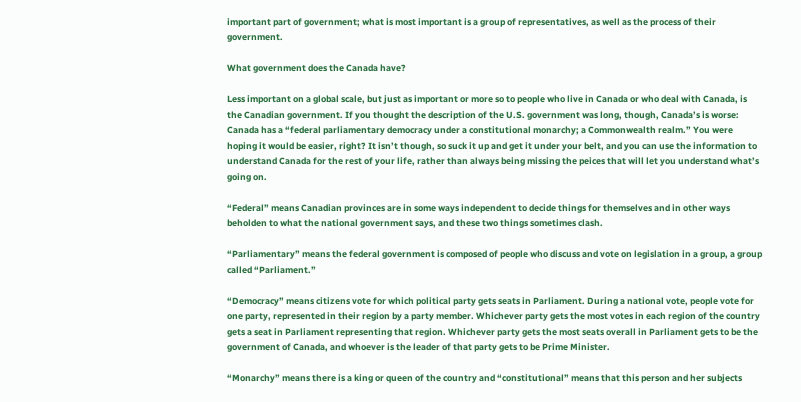important part of government; what is most important is a group of representatives, as well as the process of their government.

What government does the Canada have?

Less important on a global scale, but just as important or more so to people who live in Canada or who deal with Canada, is the Canadian government. If you thought the description of the U.S. government was long, though, Canada’s is worse: Canada has a “federal parliamentary democracy under a constitutional monarchy; a Commonwealth realm.” You were hoping it would be easier, right? It isn’t though, so suck it up and get it under your belt, and you can use the information to understand Canada for the rest of your life, rather than always being missing the peices that will let you understand what’s going on.

“Federal” means Canadian provinces are in some ways independent to decide things for themselves and in other ways beholden to what the national government says, and these two things sometimes clash.

“Parliamentary” means the federal government is composed of people who discuss and vote on legislation in a group, a group called “Parliament.”

“Democracy” means citizens vote for which political party gets seats in Parliament. During a national vote, people vote for one party, represented in their region by a party member. Whichever party gets the most votes in each region of the country gets a seat in Parliament representing that region. Whichever party gets the most seats overall in Parliament gets to be the government of Canada, and whoever is the leader of that party gets to be Prime Minister.

“Monarchy” means there is a king or queen of the country and “constitutional” means that this person and her subjects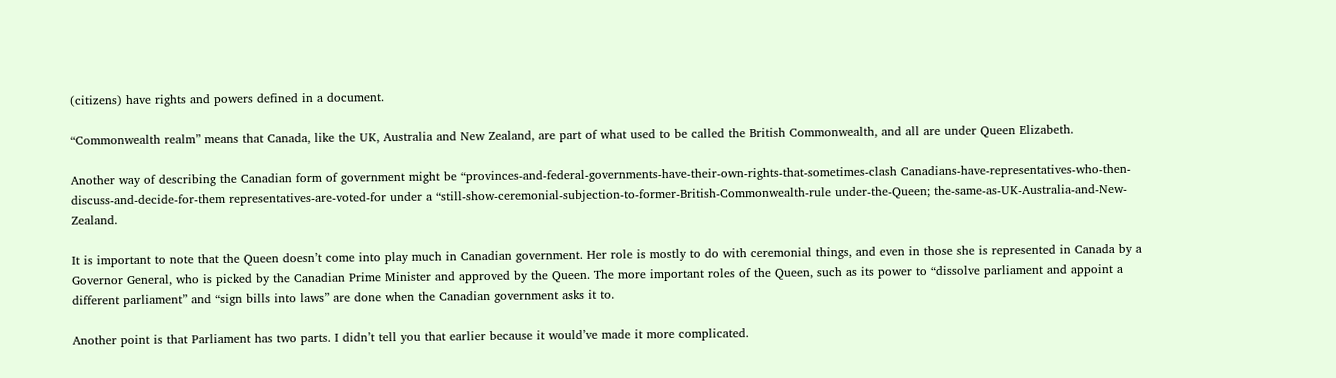(citizens) have rights and powers defined in a document.

“Commonwealth realm” means that Canada, like the UK, Australia and New Zealand, are part of what used to be called the British Commonwealth, and all are under Queen Elizabeth.

Another way of describing the Canadian form of government might be “provinces-and-federal-governments-have-their-own-rights-that-sometimes-clash Canadians-have-representatives-who-then-discuss-and-decide-for-them representatives-are-voted-for under a “still-show-ceremonial-subjection-to-former-British-Commonwealth-rule under-the-Queen; the-same-as-UK-Australia-and-New-Zealand.

It is important to note that the Queen doesn’t come into play much in Canadian government. Her role is mostly to do with ceremonial things, and even in those she is represented in Canada by a Governor General, who is picked by the Canadian Prime Minister and approved by the Queen. The more important roles of the Queen, such as its power to “dissolve parliament and appoint a different parliament” and “sign bills into laws” are done when the Canadian government asks it to.

Another point is that Parliament has two parts. I didn’t tell you that earlier because it would’ve made it more complicated.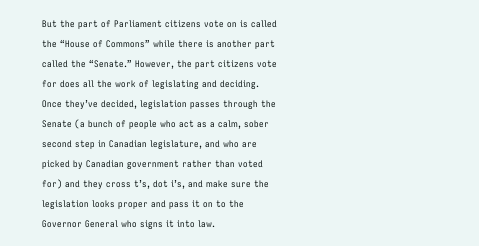But the part of Parliament citizens vote on is called the “House of Commons” while there is another part called the “Senate.” However, the part citizens vote for does all the work of legislating and deciding. Once they’ve decided, legislation passes through the Senate (a bunch of people who act as a calm, sober second step in Canadian legislature, and who are picked by Canadian government rather than voted for) and they cross t’s, dot i’s, and make sure the legislation looks proper and pass it on to the Governor General who signs it into law.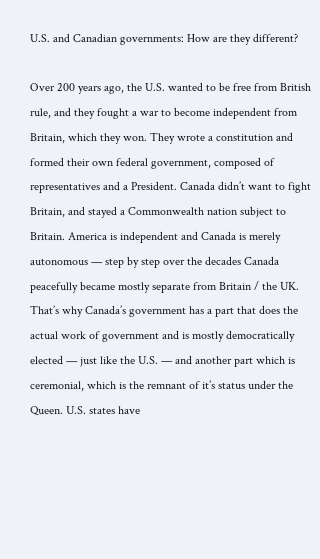U.S. and Canadian governments: How are they different?

Over 200 years ago, the U.S. wanted to be free from British rule, and they fought a war to become independent from Britain, which they won. They wrote a constitution and formed their own federal government, composed of representatives and a President. Canada didn’t want to fight Britain, and stayed a Commonwealth nation subject to Britain. America is independent and Canada is merely autonomous — step by step over the decades Canada peacefully became mostly separate from Britain / the UK. That’s why Canada’s government has a part that does the actual work of government and is mostly democratically elected — just like the U.S. — and another part which is ceremonial, which is the remnant of it’s status under the Queen. U.S. states have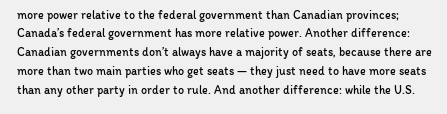more power relative to the federal government than Canadian provinces; Canada’s federal government has more relative power. Another difference: Canadian governments don’t always have a majority of seats, because there are more than two main parties who get seats — they just need to have more seats than any other party in order to rule. And another difference: while the U.S.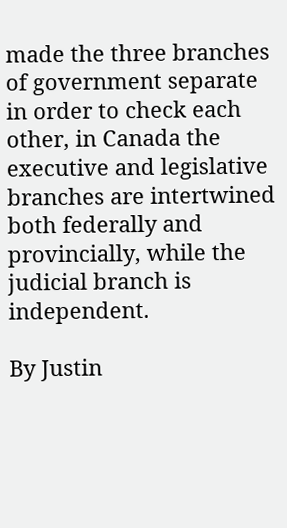made the three branches of government separate in order to check each other, in Canada the executive and legislative branches are intertwined both federally and provincially, while the judicial branch is independent.

By Justin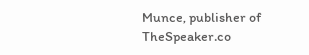Munce, publisher of TheSpeaker.co